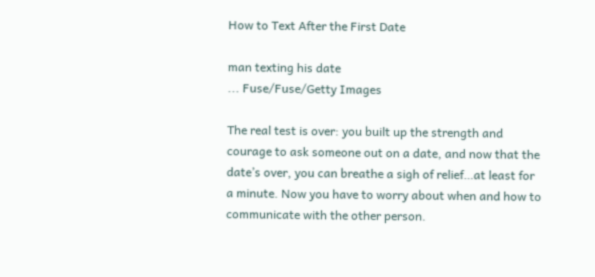How to Text After the First Date

man texting his date
... Fuse/Fuse/Getty Images

The real test is over: you built up the strength and courage to ask someone out on a date, and now that the date’s over, you can breathe a sigh of relief…at least for a minute. Now you have to worry about when and how to communicate with the other person.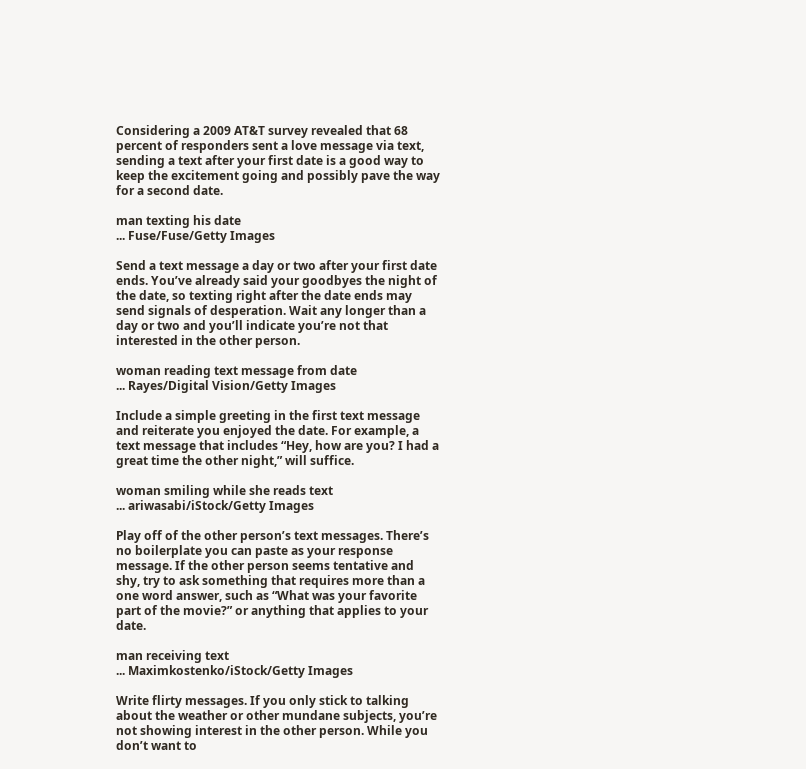Considering a 2009 AT&T survey revealed that 68 percent of responders sent a love message via text, sending a text after your first date is a good way to keep the excitement going and possibly pave the way for a second date.

man texting his date
... Fuse/Fuse/Getty Images

Send a text message a day or two after your first date ends. You’ve already said your goodbyes the night of the date, so texting right after the date ends may send signals of desperation. Wait any longer than a day or two and you’ll indicate you’re not that interested in the other person.

woman reading text message from date
... Rayes/Digital Vision/Getty Images

Include a simple greeting in the first text message and reiterate you enjoyed the date. For example, a text message that includes “Hey, how are you? I had a great time the other night,” will suffice.

woman smiling while she reads text
... ariwasabi/iStock/Getty Images

Play off of the other person’s text messages. There’s no boilerplate you can paste as your response message. If the other person seems tentative and shy, try to ask something that requires more than a one word answer, such as “What was your favorite part of the movie?” or anything that applies to your date.

man receiving text
... Maximkostenko/iStock/Getty Images

Write flirty messages. If you only stick to talking about the weather or other mundane subjects, you’re not showing interest in the other person. While you don’t want to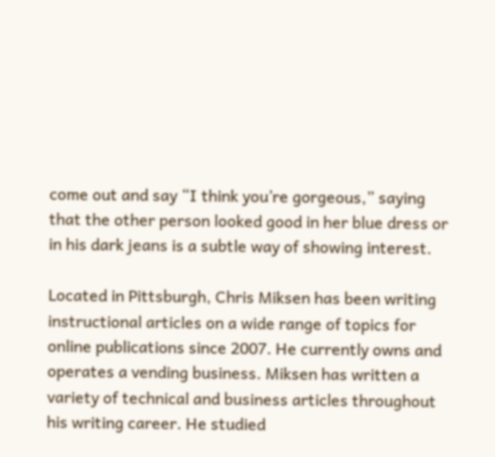come out and say “I think you’re gorgeous,” saying that the other person looked good in her blue dress or in his dark jeans is a subtle way of showing interest.

Located in Pittsburgh, Chris Miksen has been writing instructional articles on a wide range of topics for online publications since 2007. He currently owns and operates a vending business. Miksen has written a variety of technical and business articles throughout his writing career. He studied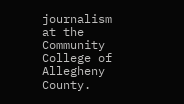journalism at the Community College of Allegheny County.